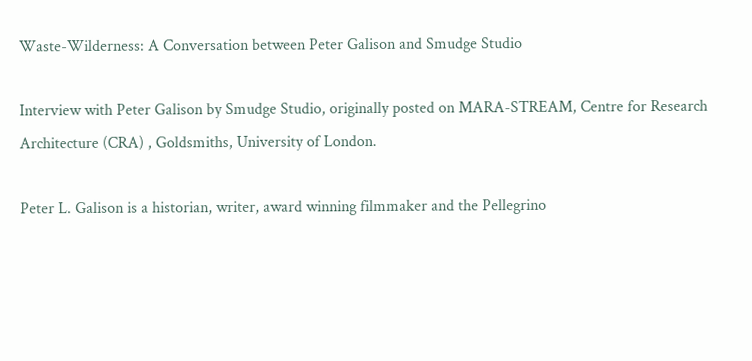Waste-Wilderness: A Conversation between Peter Galison and Smudge Studio

Interview with Peter Galison by Smudge Studio, originally posted on MARA-STREAM, Centre for Research Architecture (CRA) , Goldsmiths, University of London.

Peter L. Galison is a historian, writer, award winning filmmaker and the Pellegrino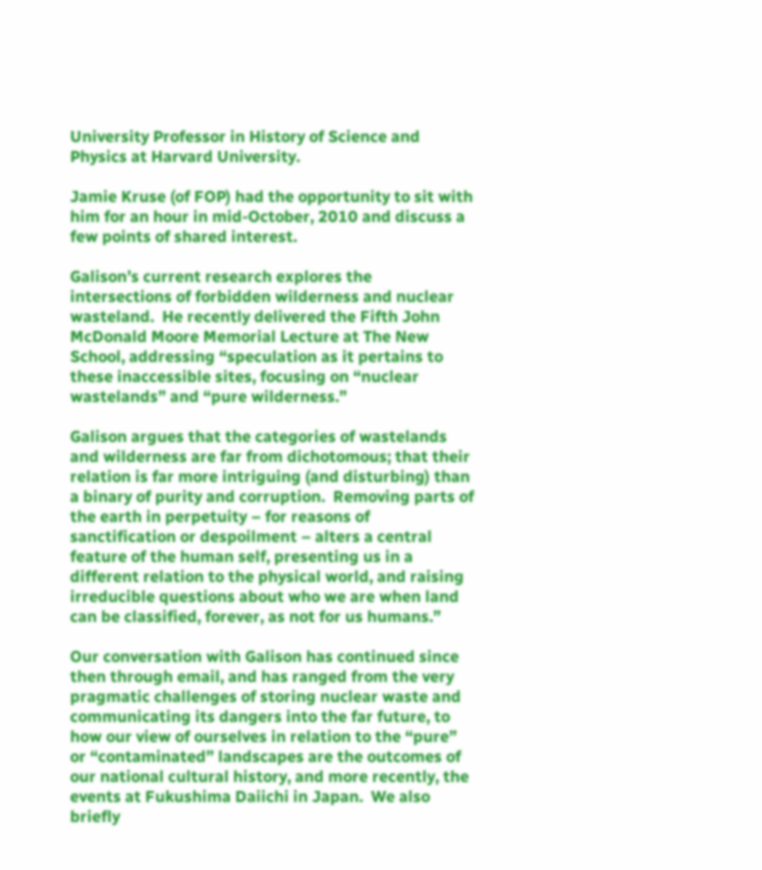University Professor in History of Science and Physics at Harvard University.

Jamie Kruse (of FOP) had the opportunity to sit with him for an hour in mid-October, 2010 and discuss a few points of shared interest.

Galison’s current research explores the intersections of forbidden wilderness and nuclear wasteland.  He recently delivered the Fifth John McDonald Moore Memorial Lecture at The New School, addressing “speculation as it pertains to these inaccessible sites, focusing on “nuclear wastelands” and “pure wilderness.”

Galison argues that the categories of wastelands and wilderness are far from dichotomous; that their relation is far more intriguing (and disturbing) than a binary of purity and corruption.  Removing parts of the earth in perpetuity – for reasons of sanctification or despoilment – alters a central feature of the human self, presenting us in a different relation to the physical world, and raising irreducible questions about who we are when land can be classified, forever, as not for us humans.”

Our conversation with Galison has continued since then through email, and has ranged from the very pragmatic challenges of storing nuclear waste and communicating its dangers into the far future, to how our view of ourselves in relation to the “pure” or “contaminated” landscapes are the outcomes of our national cultural history, and more recently, the events at Fukushima Daiichi in Japan.  We also briefly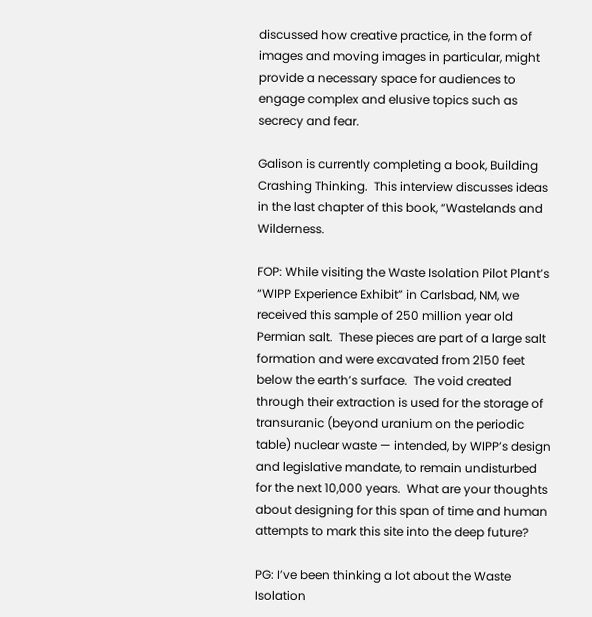discussed how creative practice, in the form of images and moving images in particular, might provide a necessary space for audiences to engage complex and elusive topics such as secrecy and fear.

Galison is currently completing a book, Building Crashing Thinking.  This interview discusses ideas in the last chapter of this book, “Wastelands and Wilderness.

FOP: While visiting the Waste Isolation Pilot Plant’s “WIPP Experience Exhibit” in Carlsbad, NM, we received this sample of 250 million year old Permian salt.  These pieces are part of a large salt formation and were excavated from 2150 feet below the earth’s surface.  The void created through their extraction is used for the storage of transuranic (beyond uranium on the periodic table) nuclear waste — intended, by WIPP’s design and legislative mandate, to remain undisturbed for the next 10,000 years.  What are your thoughts about designing for this span of time and human attempts to mark this site into the deep future?

PG: I’ve been thinking a lot about the Waste Isolation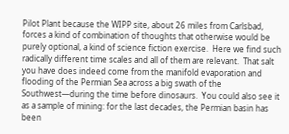Pilot Plant because the WIPP site, about 26 miles from Carlsbad, forces a kind of combination of thoughts that otherwise would be purely optional, a kind of science fiction exercise.  Here we find such radically different time scales and all of them are relevant.  That salt you have does indeed come from the manifold evaporation and flooding of the Permian Sea across a big swath of the Southwest—during the time before dinosaurs.  You could also see it as a sample of mining: for the last decades, the Permian basin has been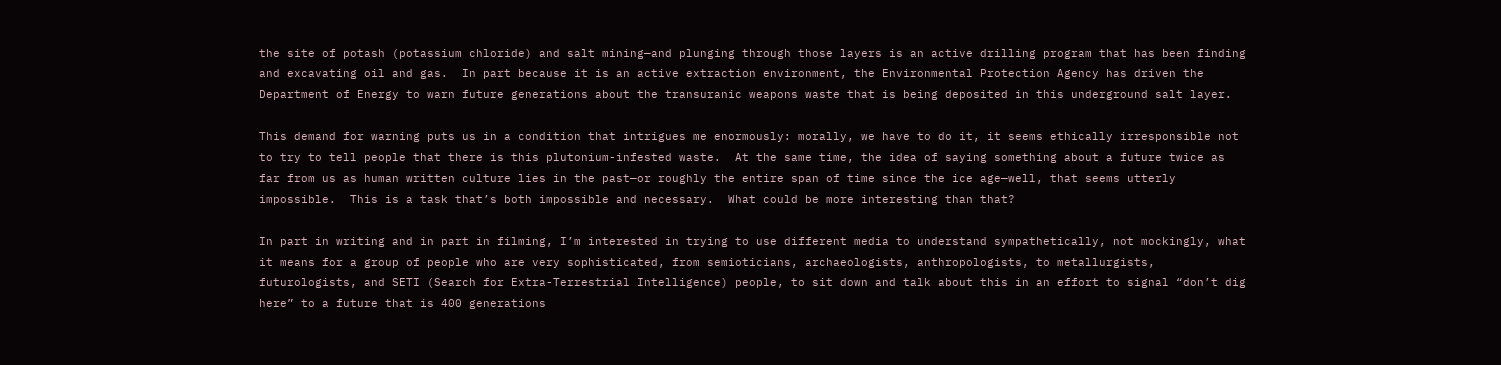the site of potash (potassium chloride) and salt mining—and plunging through those layers is an active drilling program that has been finding and excavating oil and gas.  In part because it is an active extraction environment, the Environmental Protection Agency has driven the Department of Energy to warn future generations about the transuranic weapons waste that is being deposited in this underground salt layer.

This demand for warning puts us in a condition that intrigues me enormously: morally, we have to do it, it seems ethically irresponsible not to try to tell people that there is this plutonium-infested waste.  At the same time, the idea of saying something about a future twice as far from us as human written culture lies in the past—or roughly the entire span of time since the ice age—well, that seems utterly impossible.  This is a task that’s both impossible and necessary.  What could be more interesting than that?

In part in writing and in part in filming, I’m interested in trying to use different media to understand sympathetically, not mockingly, what it means for a group of people who are very sophisticated, from semioticians, archaeologists, anthropologists, to metallurgists, futurologists, and SETI (Search for Extra-Terrestrial Intelligence) people, to sit down and talk about this in an effort to signal “don’t dig here” to a future that is 400 generations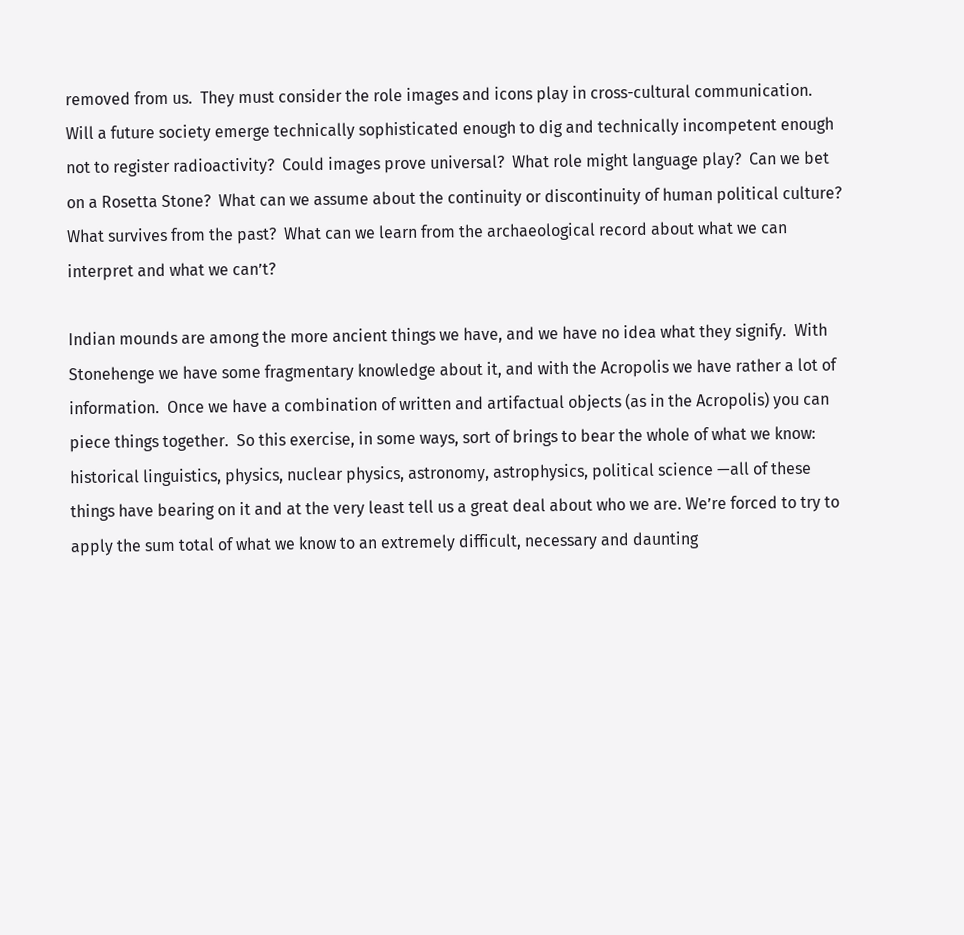removed from us.  They must consider the role images and icons play in cross-cultural communication.  Will a future society emerge technically sophisticated enough to dig and technically incompetent enough not to register radioactivity?  Could images prove universal?  What role might language play?  Can we bet on a Rosetta Stone?  What can we assume about the continuity or discontinuity of human political culture?  What survives from the past?  What can we learn from the archaeological record about what we can interpret and what we can’t?

Indian mounds are among the more ancient things we have, and we have no idea what they signify.  With Stonehenge we have some fragmentary knowledge about it, and with the Acropolis we have rather a lot of information.  Once we have a combination of written and artifactual objects (as in the Acropolis) you can piece things together.  So this exercise, in some ways, sort of brings to bear the whole of what we know:  historical linguistics, physics, nuclear physics, astronomy, astrophysics, political science —all of these things have bearing on it and at the very least tell us a great deal about who we are. We’re forced to try to apply the sum total of what we know to an extremely difficult, necessary and daunting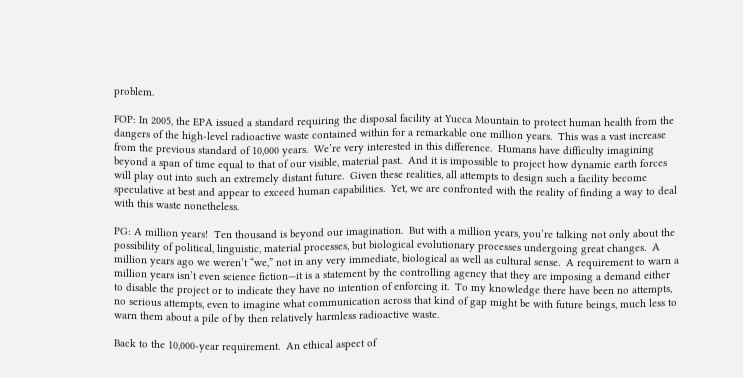problem.

FOP: In 2005, the EPA issued a standard requiring the disposal facility at Yucca Mountain to protect human health from the dangers of the high-level radioactive waste contained within for a remarkable one million years.  This was a vast increase from the previous standard of 10,000 years.  We’re very interested in this difference.  Humans have difficulty imagining beyond a span of time equal to that of our visible, material past.  And it is impossible to project how dynamic earth forces will play out into such an extremely distant future.  Given these realities, all attempts to design such a facility become speculative at best and appear to exceed human capabilities.  Yet, we are confronted with the reality of finding a way to deal with this waste nonetheless.

PG: A million years!  Ten thousand is beyond our imagination.  But with a million years, you’re talking not only about the possibility of political, linguistic, material processes, but biological evolutionary processes undergoing great changes.  A million years ago we weren’t “we,” not in any very immediate, biological as well as cultural sense.  A requirement to warn a million years isn’t even science fiction—it is a statement by the controlling agency that they are imposing a demand either to disable the project or to indicate they have no intention of enforcing it.  To my knowledge there have been no attempts, no serious attempts, even to imagine what communication across that kind of gap might be with future beings, much less to warn them about a pile of by then relatively harmless radioactive waste.

Back to the 10,000-year requirement.  An ethical aspect of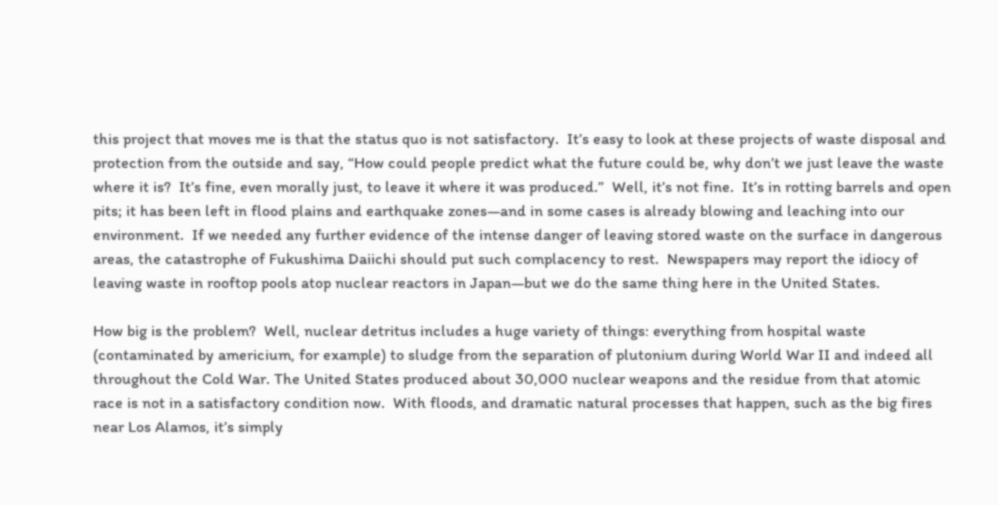this project that moves me is that the status quo is not satisfactory.  It’s easy to look at these projects of waste disposal and protection from the outside and say, “How could people predict what the future could be, why don’t we just leave the waste where it is?  It’s fine, even morally just, to leave it where it was produced.”  Well, it’s not fine.  It’s in rotting barrels and open pits; it has been left in flood plains and earthquake zones—and in some cases is already blowing and leaching into our environment.  If we needed any further evidence of the intense danger of leaving stored waste on the surface in dangerous areas, the catastrophe of Fukushima Daiichi should put such complacency to rest.  Newspapers may report the idiocy of leaving waste in rooftop pools atop nuclear reactors in Japan—but we do the same thing here in the United States.

How big is the problem?  Well, nuclear detritus includes a huge variety of things: everything from hospital waste (contaminated by americium, for example) to sludge from the separation of plutonium during World War II and indeed all throughout the Cold War. The United States produced about 30,000 nuclear weapons and the residue from that atomic race is not in a satisfactory condition now.  With floods, and dramatic natural processes that happen, such as the big fires near Los Alamos, it’s simply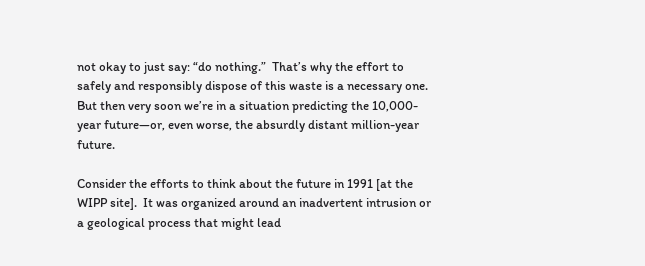not okay to just say: “do nothing.”  That’s why the effort to safely and responsibly dispose of this waste is a necessary one.  But then very soon we’re in a situation predicting the 10,000-year future—or, even worse, the absurdly distant million-year future.

Consider the efforts to think about the future in 1991 [at the WIPP site].  It was organized around an inadvertent intrusion or a geological process that might lead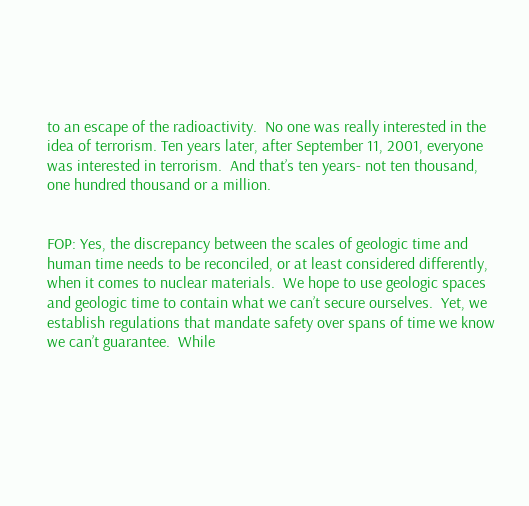to an escape of the radioactivity.  No one was really interested in the idea of terrorism. Ten years later, after September 11, 2001, everyone was interested in terrorism.  And that’s ten years- not ten thousand, one hundred thousand or a million.


FOP: Yes, the discrepancy between the scales of geologic time and human time needs to be reconciled, or at least considered differently, when it comes to nuclear materials.  We hope to use geologic spaces and geologic time to contain what we can’t secure ourselves.  Yet, we establish regulations that mandate safety over spans of time we know we can’t guarantee.  While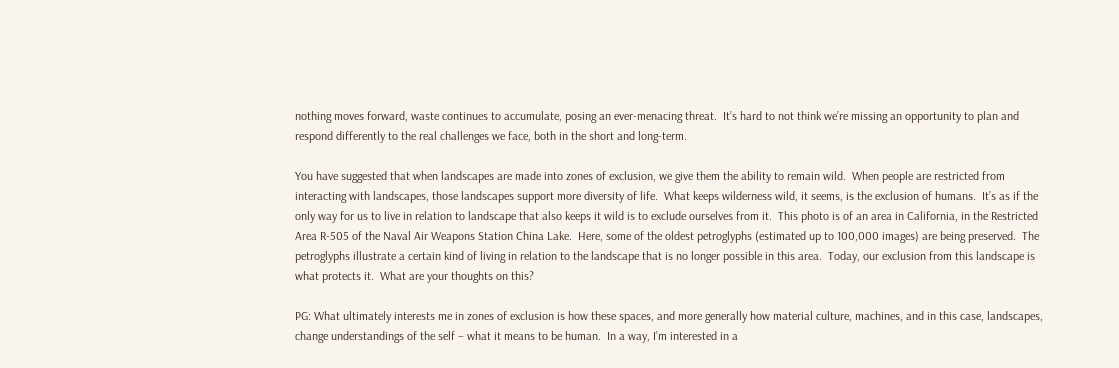nothing moves forward, waste continues to accumulate, posing an ever-menacing threat.  It’s hard to not think we’re missing an opportunity to plan and respond differently to the real challenges we face, both in the short and long-term.

You have suggested that when landscapes are made into zones of exclusion, we give them the ability to remain wild.  When people are restricted from interacting with landscapes, those landscapes support more diversity of life.  What keeps wilderness wild, it seems, is the exclusion of humans.  It’s as if the only way for us to live in relation to landscape that also keeps it wild is to exclude ourselves from it.  This photo is of an area in California, in the Restricted Area R-505 of the Naval Air Weapons Station China Lake.  Here, some of the oldest petroglyphs (estimated up to 100,000 images) are being preserved.  The petroglyphs illustrate a certain kind of living in relation to the landscape that is no longer possible in this area.  Today, our exclusion from this landscape is what protects it.  What are your thoughts on this?

PG: What ultimately interests me in zones of exclusion is how these spaces, and more generally how material culture, machines, and in this case, landscapes, change understandings of the self – what it means to be human.  In a way, I’m interested in a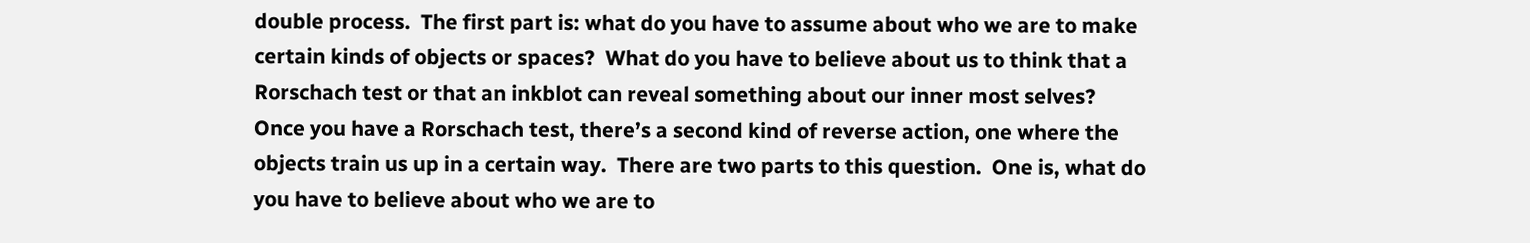double process.  The first part is: what do you have to assume about who we are to make certain kinds of objects or spaces?  What do you have to believe about us to think that a Rorschach test or that an inkblot can reveal something about our inner most selves?  Once you have a Rorschach test, there’s a second kind of reverse action, one where the objects train us up in a certain way.  There are two parts to this question.  One is, what do you have to believe about who we are to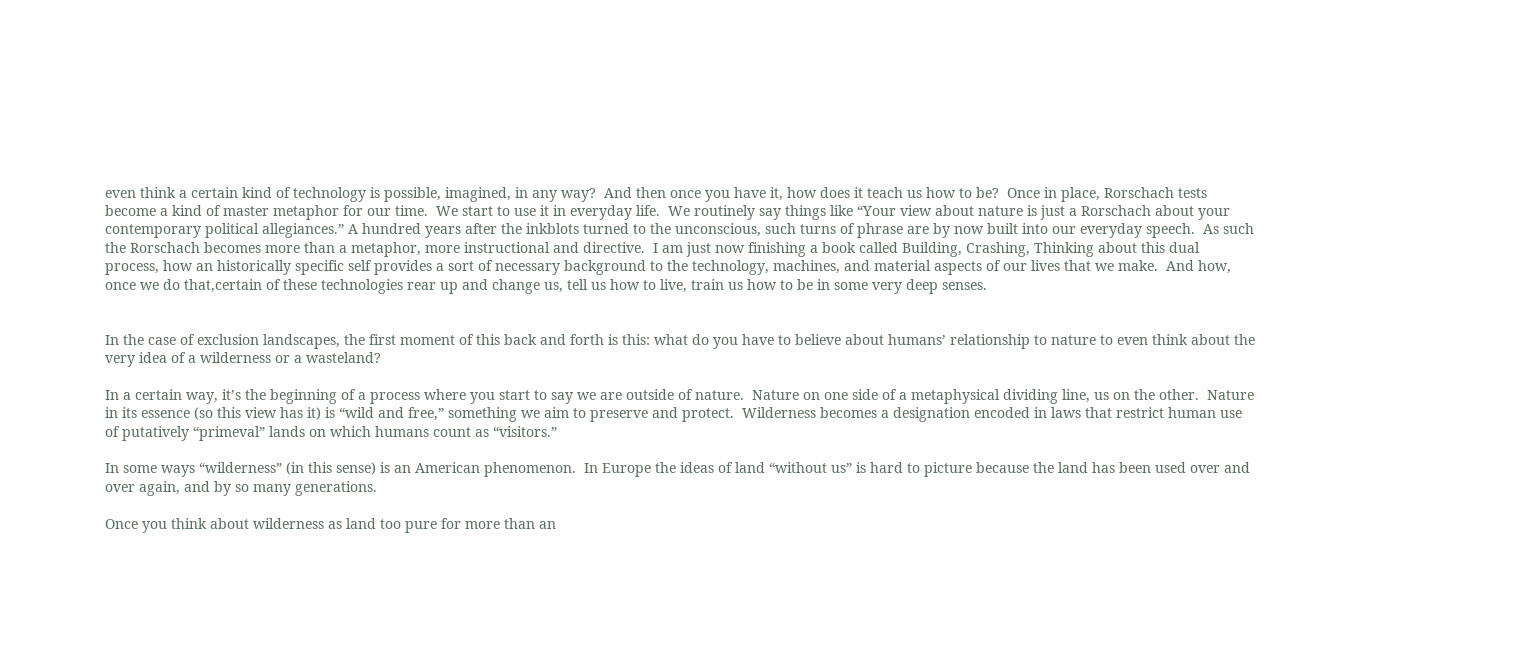even think a certain kind of technology is possible, imagined, in any way?  And then once you have it, how does it teach us how to be?  Once in place, Rorschach tests become a kind of master metaphor for our time.  We start to use it in everyday life.  We routinely say things like “Your view about nature is just a Rorschach about your contemporary political allegiances.” A hundred years after the inkblots turned to the unconscious, such turns of phrase are by now built into our everyday speech.  As such the Rorschach becomes more than a metaphor, more instructional and directive.  I am just now finishing a book called Building, Crashing, Thinking about this dual process, how an historically specific self provides a sort of necessary background to the technology, machines, and material aspects of our lives that we make.  And how, once we do that,certain of these technologies rear up and change us, tell us how to live, train us how to be in some very deep senses.


In the case of exclusion landscapes, the first moment of this back and forth is this: what do you have to believe about humans’ relationship to nature to even think about the very idea of a wilderness or a wasteland?

In a certain way, it’s the beginning of a process where you start to say we are outside of nature.  Nature on one side of a metaphysical dividing line, us on the other.  Nature in its essence (so this view has it) is “wild and free,” something we aim to preserve and protect.  Wilderness becomes a designation encoded in laws that restrict human use of putatively “primeval” lands on which humans count as “visitors.”

In some ways “wilderness” (in this sense) is an American phenomenon.  In Europe the ideas of land “without us” is hard to picture because the land has been used over and over again, and by so many generations.

Once you think about wilderness as land too pure for more than an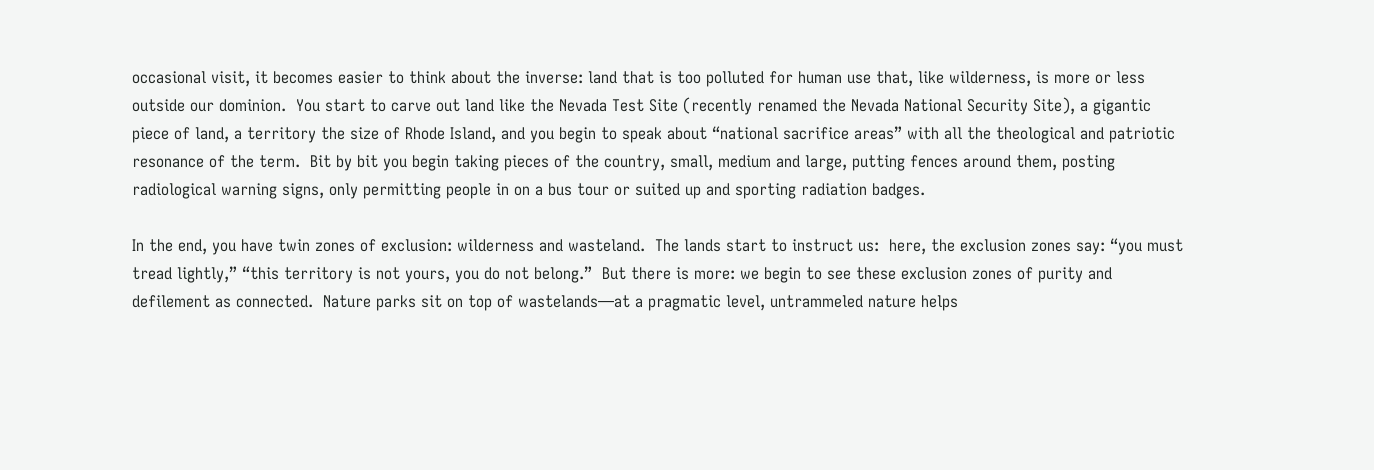occasional visit, it becomes easier to think about the inverse: land that is too polluted for human use that, like wilderness, is more or less outside our dominion.  You start to carve out land like the Nevada Test Site (recently renamed the Nevada National Security Site), a gigantic piece of land, a territory the size of Rhode Island, and you begin to speak about “national sacrifice areas” with all the theological and patriotic resonance of the term.  Bit by bit you begin taking pieces of the country, small, medium and large, putting fences around them, posting radiological warning signs, only permitting people in on a bus tour or suited up and sporting radiation badges.

In the end, you have twin zones of exclusion: wilderness and wasteland.  The lands start to instruct us:  here, the exclusion zones say: “you must tread lightly,” “this territory is not yours, you do not belong.”  But there is more: we begin to see these exclusion zones of purity and defilement as connected.  Nature parks sit on top of wastelands—at a pragmatic level, untrammeled nature helps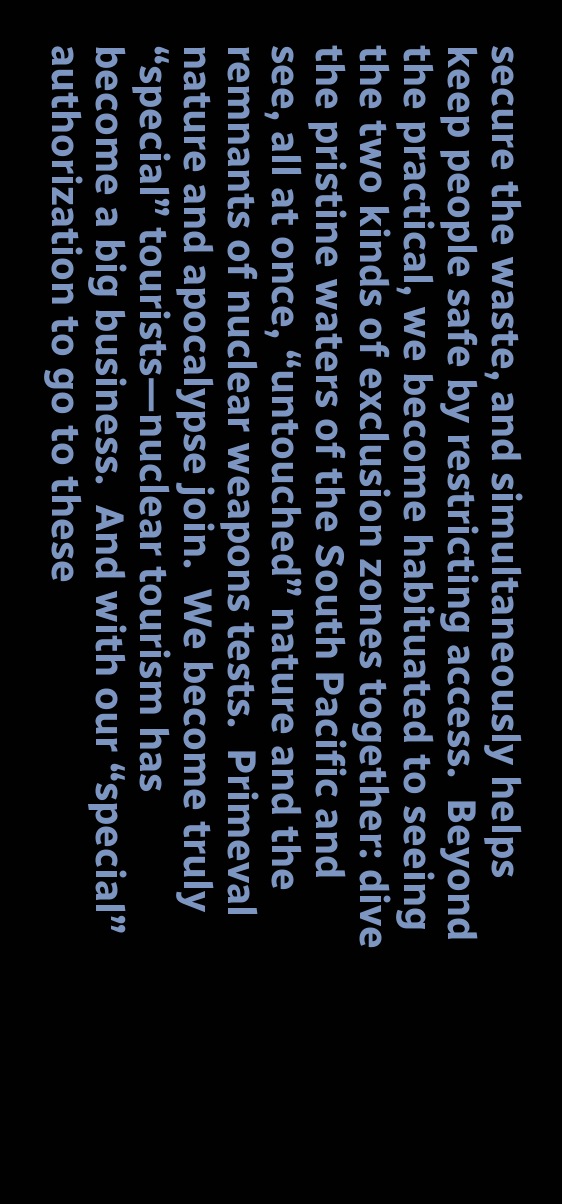secure the waste, and simultaneously helps keep people safe by restricting access.  Beyond the practical, we become habituated to seeing the two kinds of exclusion zones together: dive the pristine waters of the South Pacific and see, all at once, “untouched” nature and the remnants of nuclear weapons tests.  Primeval nature and apocalypse join.  We become truly “special” tourists—nuclear tourism has become a big business.  And with our “special” authorization to go to these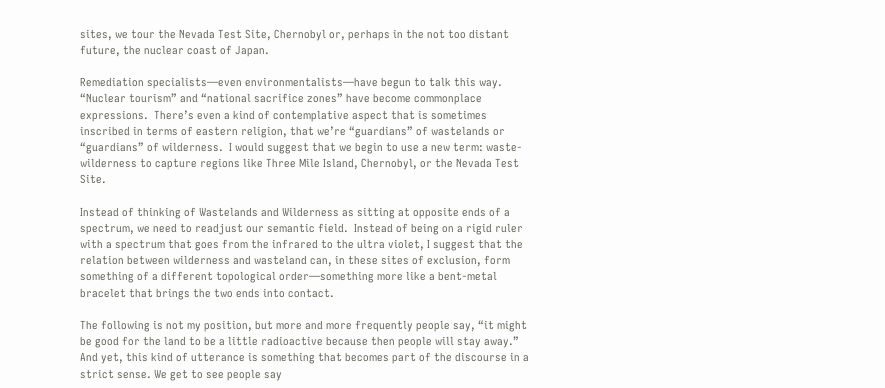sites, we tour the Nevada Test Site, Chernobyl or, perhaps in the not too distant future, the nuclear coast of Japan.

Remediation specialists—even environmentalists—have begun to talk this way.  “Nuclear tourism” and “national sacrifice zones” have become commonplace expressions.  There’s even a kind of contemplative aspect that is sometimes inscribed in terms of eastern religion, that we’re “guardians” of wastelands or “guardians” of wilderness.  I would suggest that we begin to use a new term: waste-wilderness to capture regions like Three Mile Island, Chernobyl, or the Nevada Test Site.

Instead of thinking of Wastelands and Wilderness as sitting at opposite ends of a spectrum, we need to readjust our semantic field.  Instead of being on a rigid ruler with a spectrum that goes from the infrared to the ultra violet, I suggest that the relation between wilderness and wasteland can, in these sites of exclusion, form something of a different topological order—something more like a bent-metal bracelet that brings the two ends into contact.

The following is not my position, but more and more frequently people say, “it might be good for the land to be a little radioactive because then people will stay away.”  And yet, this kind of utterance is something that becomes part of the discourse in a strict sense. We get to see people say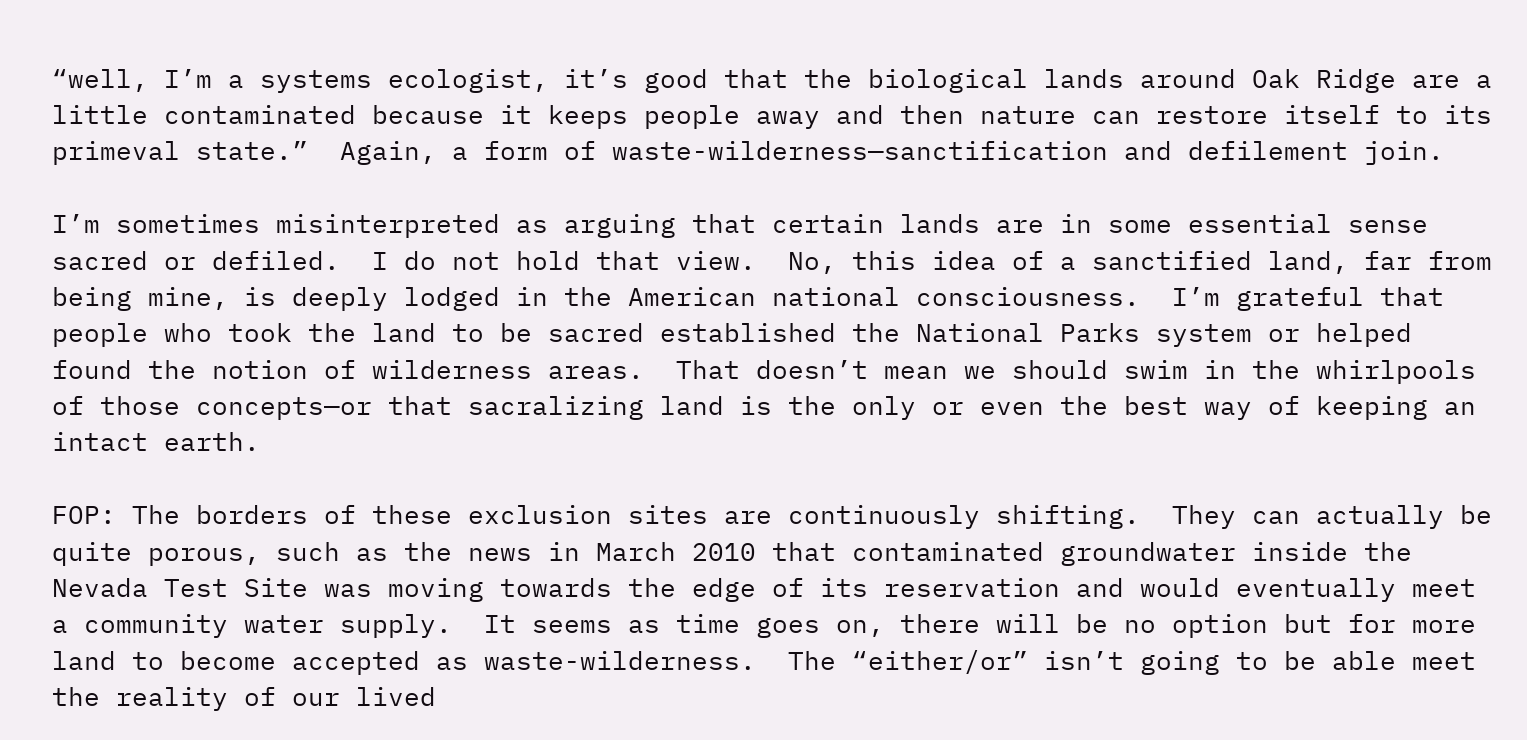“well, I’m a systems ecologist, it’s good that the biological lands around Oak Ridge are a little contaminated because it keeps people away and then nature can restore itself to its primeval state.”  Again, a form of waste-wilderness—sanctification and defilement join.

I’m sometimes misinterpreted as arguing that certain lands are in some essential sense sacred or defiled.  I do not hold that view.  No, this idea of a sanctified land, far from being mine, is deeply lodged in the American national consciousness.  I’m grateful that people who took the land to be sacred established the National Parks system or helped found the notion of wilderness areas.  That doesn’t mean we should swim in the whirlpools of those concepts—or that sacralizing land is the only or even the best way of keeping an intact earth.

FOP: The borders of these exclusion sites are continuously shifting.  They can actually be quite porous, such as the news in March 2010 that contaminated groundwater inside the Nevada Test Site was moving towards the edge of its reservation and would eventually meet a community water supply.  It seems as time goes on, there will be no option but for more land to become accepted as waste-wilderness.  The “either/or” isn’t going to be able meet the reality of our lived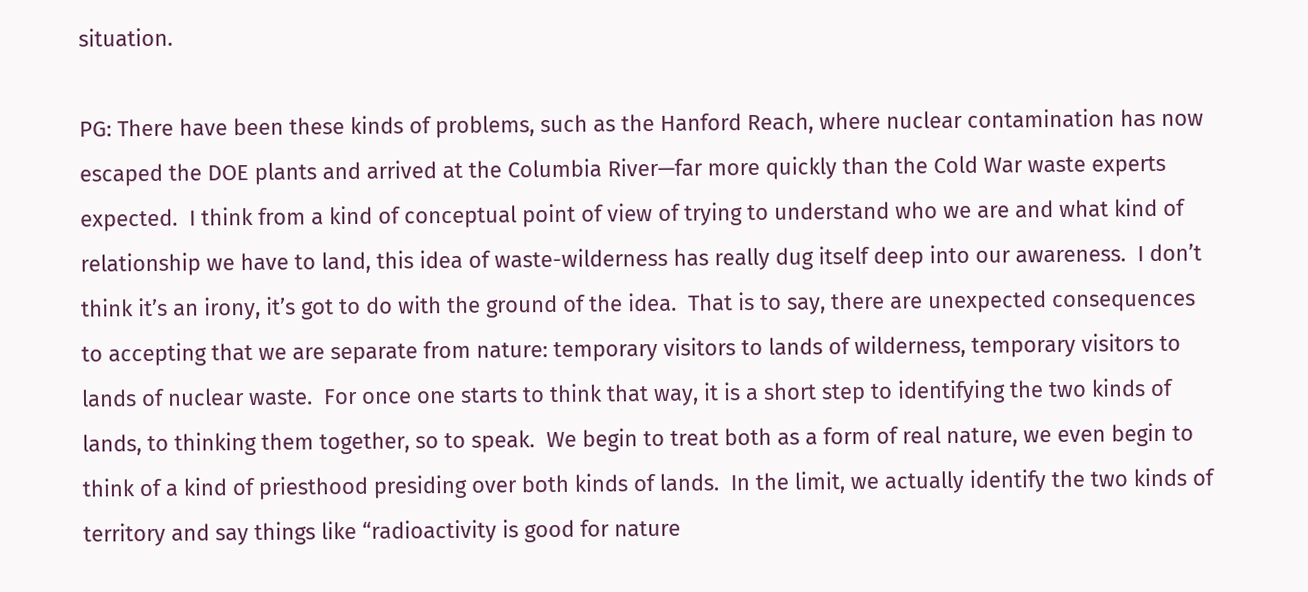situation.

PG: There have been these kinds of problems, such as the Hanford Reach, where nuclear contamination has now escaped the DOE plants and arrived at the Columbia River—far more quickly than the Cold War waste experts expected.  I think from a kind of conceptual point of view of trying to understand who we are and what kind of relationship we have to land, this idea of waste-wilderness has really dug itself deep into our awareness.  I don’t think it’s an irony, it’s got to do with the ground of the idea.  That is to say, there are unexpected consequences to accepting that we are separate from nature: temporary visitors to lands of wilderness, temporary visitors to lands of nuclear waste.  For once one starts to think that way, it is a short step to identifying the two kinds of lands, to thinking them together, so to speak.  We begin to treat both as a form of real nature, we even begin to think of a kind of priesthood presiding over both kinds of lands.  In the limit, we actually identify the two kinds of territory and say things like “radioactivity is good for nature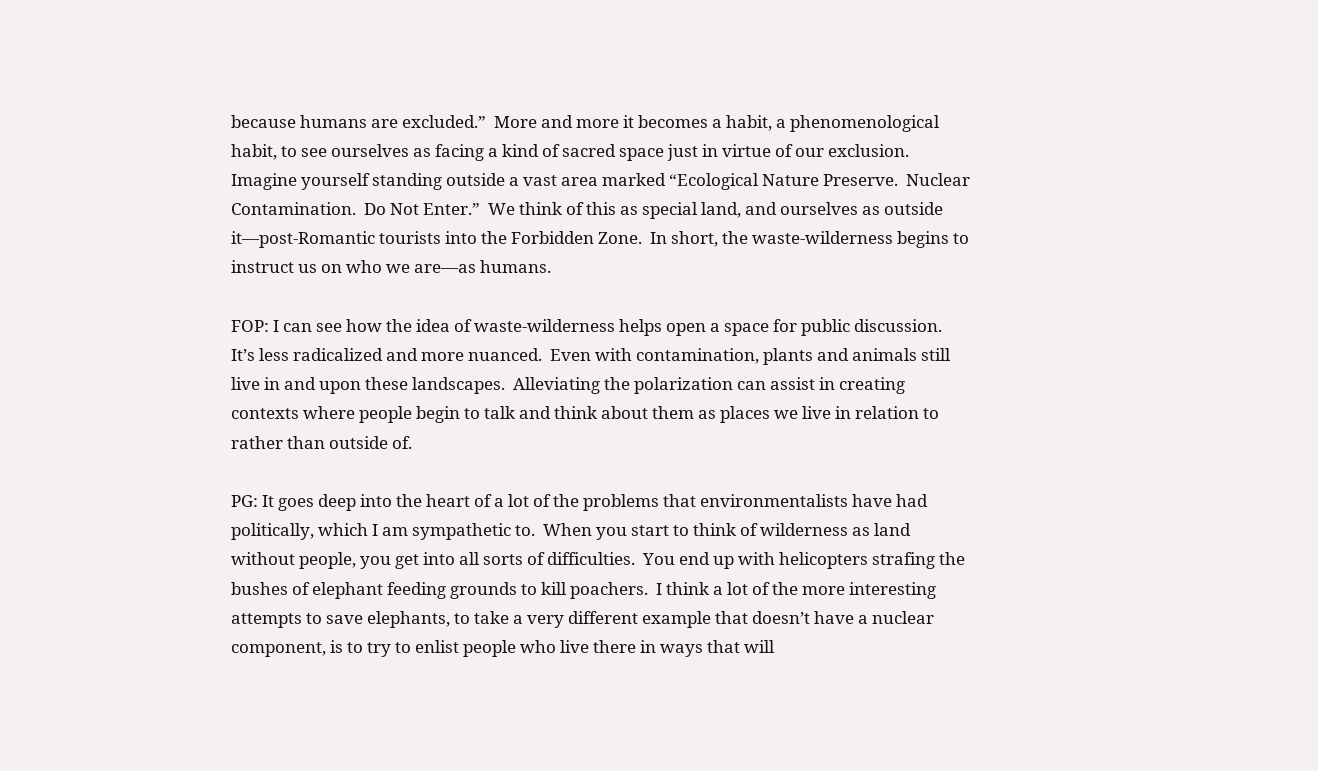because humans are excluded.”  More and more it becomes a habit, a phenomenological habit, to see ourselves as facing a kind of sacred space just in virtue of our exclusion.  Imagine yourself standing outside a vast area marked “Ecological Nature Preserve.  Nuclear Contamination.  Do Not Enter.”  We think of this as special land, and ourselves as outside it—post-Romantic tourists into the Forbidden Zone.  In short, the waste-wilderness begins to instruct us on who we are—as humans.

FOP: I can see how the idea of waste-wilderness helps open a space for public discussion.  It’s less radicalized and more nuanced.  Even with contamination, plants and animals still live in and upon these landscapes.  Alleviating the polarization can assist in creating contexts where people begin to talk and think about them as places we live in relation to rather than outside of.

PG: It goes deep into the heart of a lot of the problems that environmentalists have had politically, which I am sympathetic to.  When you start to think of wilderness as land without people, you get into all sorts of difficulties.  You end up with helicopters strafing the bushes of elephant feeding grounds to kill poachers.  I think a lot of the more interesting attempts to save elephants, to take a very different example that doesn’t have a nuclear component, is to try to enlist people who live there in ways that will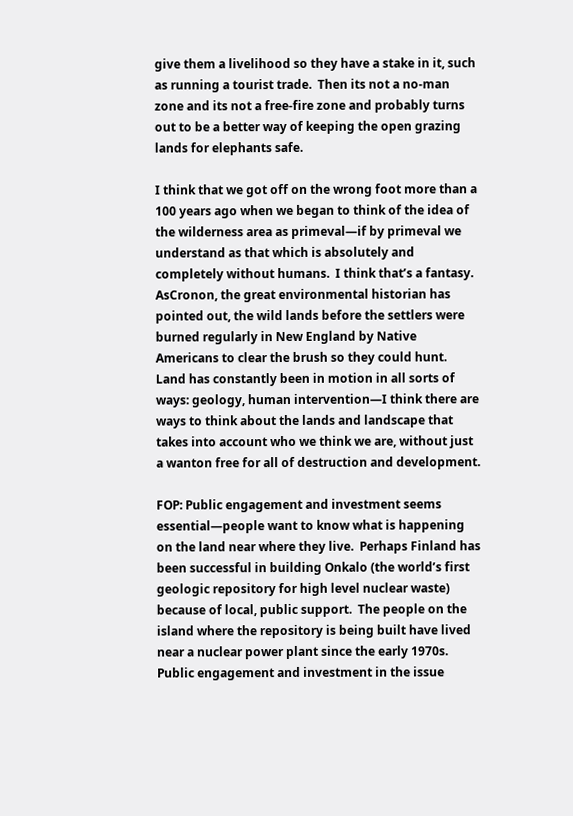give them a livelihood so they have a stake in it, such as running a tourist trade.  Then its not a no-man zone and its not a free-fire zone and probably turns out to be a better way of keeping the open grazing lands for elephants safe.

I think that we got off on the wrong foot more than a 100 years ago when we began to think of the idea of the wilderness area as primeval—if by primeval we understand as that which is absolutely and completely without humans.  I think that’s a fantasy.  AsCronon, the great environmental historian has pointed out, the wild lands before the settlers were burned regularly in New England by Native Americans to clear the brush so they could hunt.  Land has constantly been in motion in all sorts of ways: geology, human intervention—I think there are ways to think about the lands and landscape that takes into account who we think we are, without just a wanton free for all of destruction and development.

FOP: Public engagement and investment seems essential—people want to know what is happening on the land near where they live.  Perhaps Finland has been successful in building Onkalo (the world’s first geologic repository for high level nuclear waste) because of local, public support.  The people on the island where the repository is being built have lived near a nuclear power plant since the early 1970s.  Public engagement and investment in the issue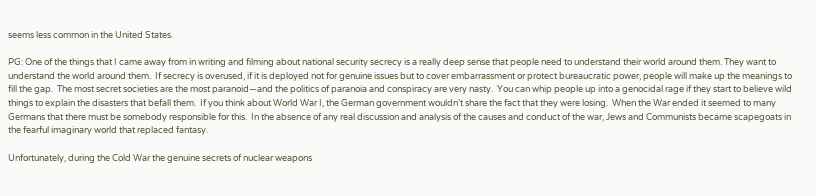seems less common in the United States.

PG: One of the things that I came away from in writing and filming about national security secrecy is a really deep sense that people need to understand their world around them. They want to understand the world around them.  If secrecy is overused, if it is deployed not for genuine issues but to cover embarrassment or protect bureaucratic power, people will make up the meanings to fill the gap.  The most secret societies are the most paranoid—and the politics of paranoia and conspiracy are very nasty.  You can whip people up into a genocidal rage if they start to believe wild things to explain the disasters that befall them.  If you think about World War I, the German government wouldn’t share the fact that they were losing.  When the War ended it seemed to many Germans that there must be somebody responsible for this.  In the absence of any real discussion and analysis of the causes and conduct of the war, Jews and Communists became scapegoats in the fearful imaginary world that replaced fantasy.

Unfortunately, during the Cold War the genuine secrets of nuclear weapons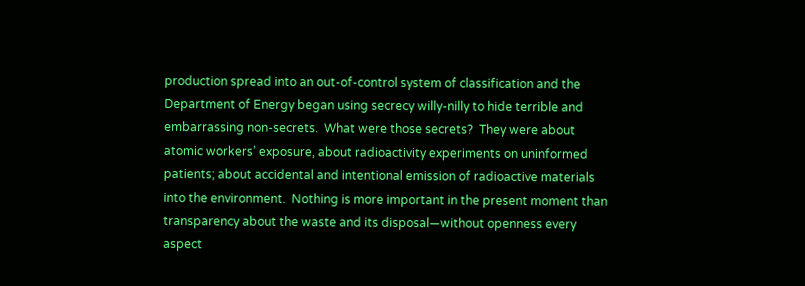production spread into an out-of-control system of classification and the Department of Energy began using secrecy willy-nilly to hide terrible and embarrassing non-secrets.  What were those secrets?  They were about atomic workers’ exposure, about radioactivity experiments on uninformed patients; about accidental and intentional emission of radioactive materials into the environment.  Nothing is more important in the present moment than transparency about the waste and its disposal—without openness every aspect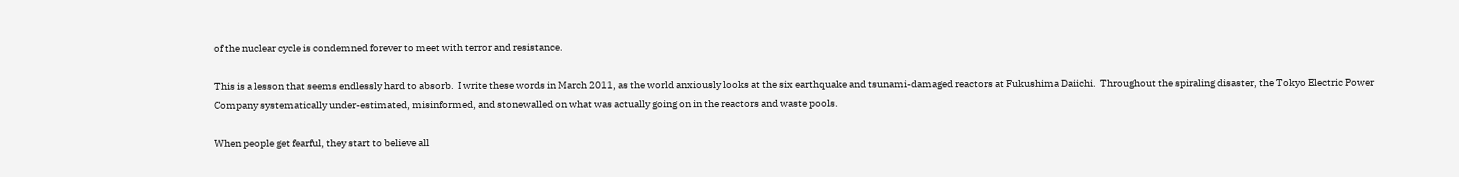of the nuclear cycle is condemned forever to meet with terror and resistance.

This is a lesson that seems endlessly hard to absorb.  I write these words in March 2011, as the world anxiously looks at the six earthquake and tsunami-damaged reactors at Fukushima Daiichi.  Throughout the spiraling disaster, the Tokyo Electric Power Company systematically under-estimated, misinformed, and stonewalled on what was actually going on in the reactors and waste pools.

When people get fearful, they start to believe all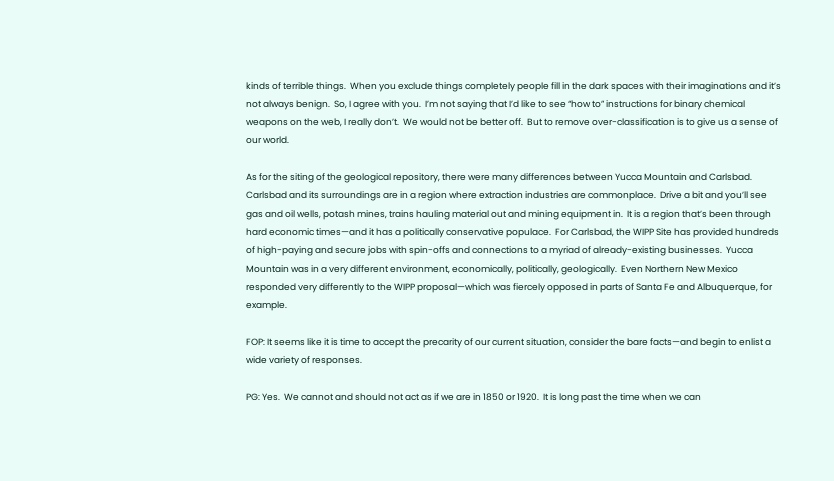kinds of terrible things.  When you exclude things completely people fill in the dark spaces with their imaginations and it’s not always benign.  So, I agree with you.  I’m not saying that I’d like to see “how to” instructions for binary chemical weapons on the web, I really don’t.  We would not be better off.  But to remove over-classification is to give us a sense of our world.

As for the siting of the geological repository, there were many differences between Yucca Mountain and Carlsbad.  Carlsbad and its surroundings are in a region where extraction industries are commonplace.  Drive a bit and you’ll see gas and oil wells, potash mines, trains hauling material out and mining equipment in.  It is a region that’s been through hard economic times—and it has a politically conservative populace.  For Carlsbad, the WIPP Site has provided hundreds of high-paying and secure jobs with spin-offs and connections to a myriad of already-existing businesses.  Yucca Mountain was in a very different environment, economically, politically, geologically.  Even Northern New Mexico responded very differently to the WIPP proposal—which was fiercely opposed in parts of Santa Fe and Albuquerque, for example.

FOP: It seems like it is time to accept the precarity of our current situation, consider the bare facts—and begin to enlist a wide variety of responses.

PG: Yes.  We cannot and should not act as if we are in 1850 or 1920.  It is long past the time when we can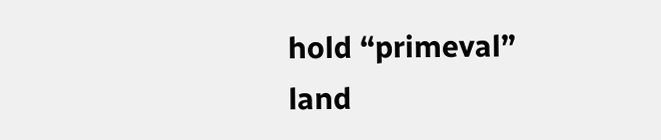hold “primeval” land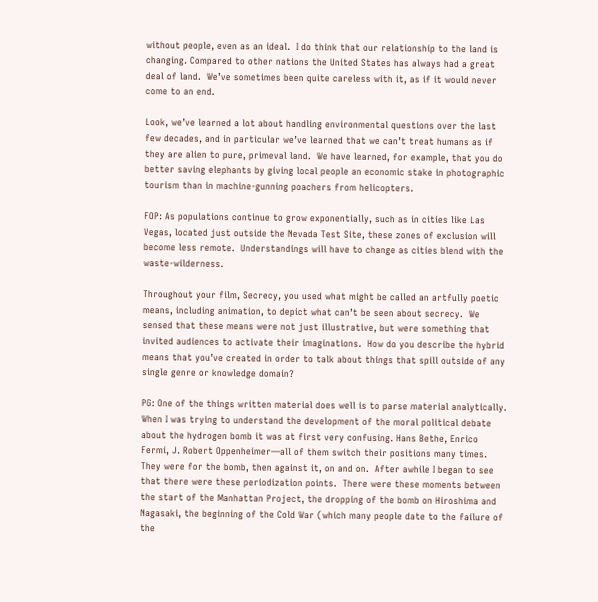without people, even as an ideal.  I do think that our relationship to the land is changing. Compared to other nations the United States has always had a great deal of land.  We’ve sometimes been quite careless with it, as if it would never come to an end.

Look, we’ve learned a lot about handling environmental questions over the last few decades, and in particular we’ve learned that we can’t treat humans as if they are alien to pure, primeval land.  We have learned, for example, that you do better saving elephants by giving local people an economic stake in photographic tourism than in machine-gunning poachers from helicopters.

FOP: As populations continue to grow exponentially, such as in cities like Las Vegas, located just outside the Nevada Test Site, these zones of exclusion will become less remote.  Understandings will have to change as cities blend with the waste-wilderness.

Throughout your film, Secrecy, you used what might be called an artfully poetic means, including animation, to depict what can’t be seen about secrecy.  We sensed that these means were not just illustrative, but were something that invited audiences to activate their imaginations.  How do you describe the hybrid means that you’ve created in order to talk about things that spill outside of any single genre or knowledge domain?

PG: One of the things written material does well is to parse material analytically.  When I was trying to understand the development of the moral political debate about the hydrogen bomb it was at first very confusing. Hans Bethe, Enrico Fermi, J. Robert Oppenheimer—all of them switch their positions many times. They were for the bomb, then against it, on and on.  After awhile I began to see that there were these periodization points.  There were these moments between the start of the Manhattan Project, the dropping of the bomb on Hiroshima and Nagasaki, the beginning of the Cold War (which many people date to the failure of the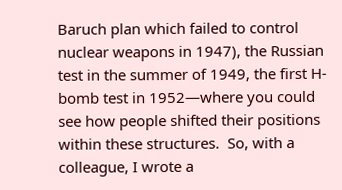Baruch plan which failed to control nuclear weapons in 1947), the Russian test in the summer of 1949, the first H-bomb test in 1952—where you could see how people shifted their positions within these structures.  So, with a colleague, I wrote a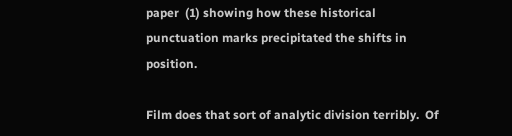paper  (1) showing how these historical punctuation marks precipitated the shifts in position.

Film does that sort of analytic division terribly.  Of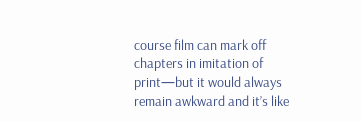course film can mark off chapters in imitation of print—but it would always remain awkward and it’s like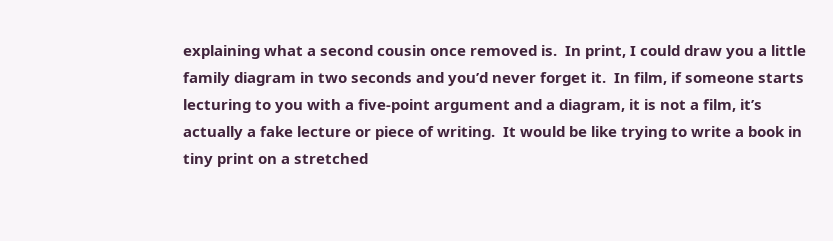explaining what a second cousin once removed is.  In print, I could draw you a little family diagram in two seconds and you’d never forget it.  In film, if someone starts lecturing to you with a five-point argument and a diagram, it is not a film, it’s actually a fake lecture or piece of writing.  It would be like trying to write a book in tiny print on a stretched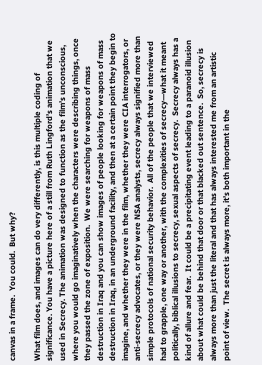canvas in a frame.  You could.  But why?

What film does, and images can do very differently, is this multiple coding of significance. You have a picture here of a still from Ruth Lingford’s animation that we used in Secrecy. The animation was designed to function as the film’s unconscious, where you would go imaginatively when the characters were describing things, once they passed the zone of exposition.  We were searching for weapons of mass destruction in Iraq and you can show images of people looking for weapons of mass destruction in Iraq, in an underground facility, and then at a certain point they begin to imagine, and whether they were in the film, whether they were CIA interrogators, or anti-secrecy advocates, or they were NSA analysts, secrecy always signified more than simple protocols of national security behavior.  All of the people that we interviewed had to grapple, one way or another, with the complexities of secrecy—what it meant politically, biblical illusions to secrecy, sexual aspects of secrecy.  Secrecy always has a kind of allure and fear.  It could be a precipitating event leading to a paranoid illusion about what could be behind that door or that blacked out sentence.  So, secrecy is always more than just the literal and that has always interested me from an artistic point of view.  The secret is always more, it’s both important in the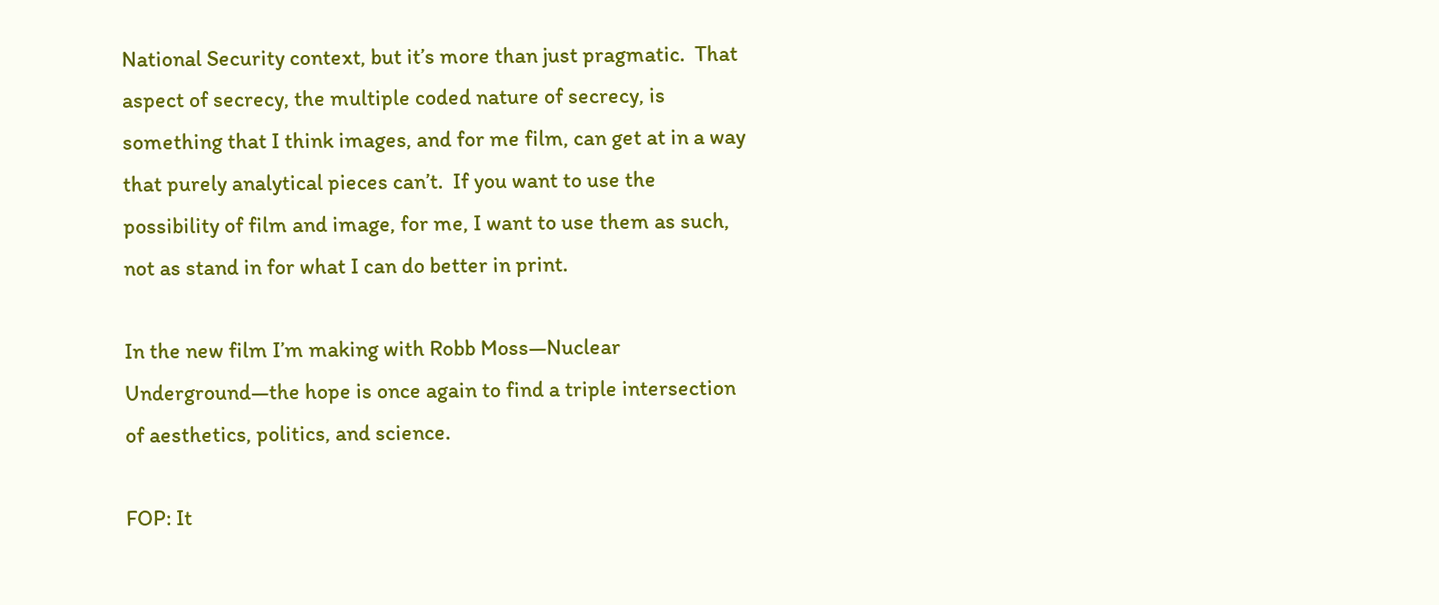National Security context, but it’s more than just pragmatic.  That aspect of secrecy, the multiple coded nature of secrecy, is something that I think images, and for me film, can get at in a way that purely analytical pieces can’t.  If you want to use the possibility of film and image, for me, I want to use them as such, not as stand in for what I can do better in print.

In the new film I’m making with Robb Moss—Nuclear Underground—the hope is once again to find a triple intersection of aesthetics, politics, and science.

FOP: It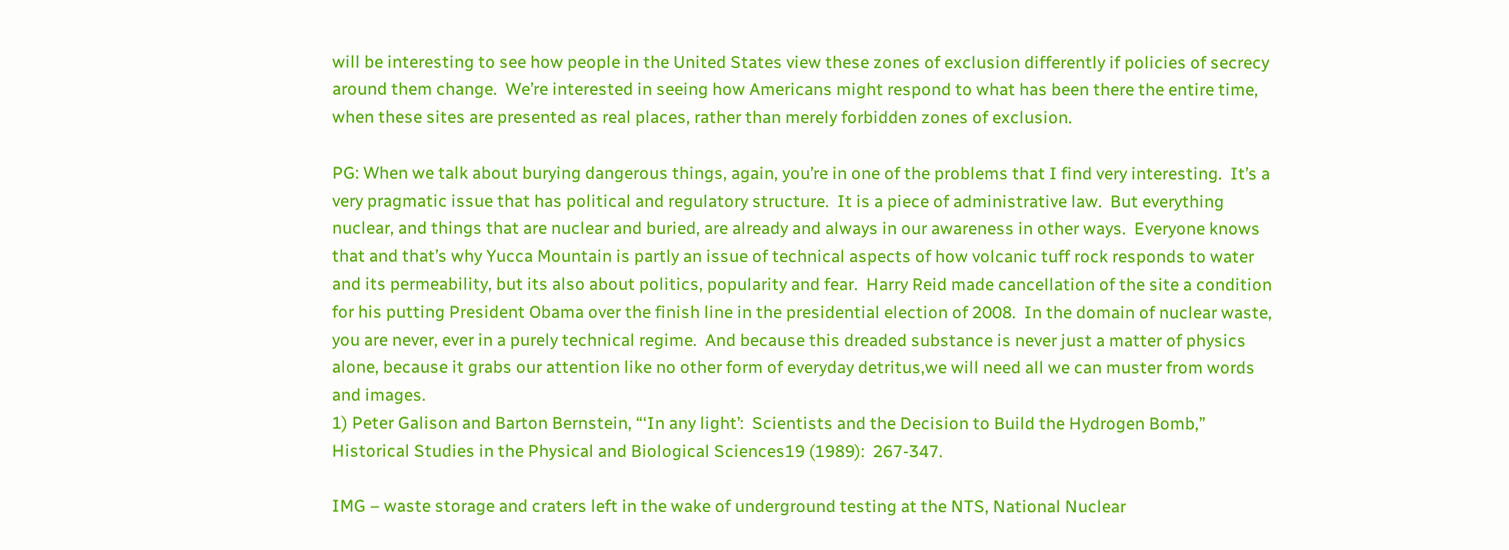will be interesting to see how people in the United States view these zones of exclusion differently if policies of secrecy around them change.  We’re interested in seeing how Americans might respond to what has been there the entire time, when these sites are presented as real places, rather than merely forbidden zones of exclusion.

PG: When we talk about burying dangerous things, again, you’re in one of the problems that I find very interesting.  It’s a very pragmatic issue that has political and regulatory structure.  It is a piece of administrative law.  But everything nuclear, and things that are nuclear and buried, are already and always in our awareness in other ways.  Everyone knows that and that’s why Yucca Mountain is partly an issue of technical aspects of how volcanic tuff rock responds to water and its permeability, but its also about politics, popularity and fear.  Harry Reid made cancellation of the site a condition for his putting President Obama over the finish line in the presidential election of 2008.  In the domain of nuclear waste, you are never, ever in a purely technical regime.  And because this dreaded substance is never just a matter of physics alone, because it grabs our attention like no other form of everyday detritus,we will need all we can muster from words and images.
1) Peter Galison and Barton Bernstein, “‘In any light’:  Scientists and the Decision to Build the Hydrogen Bomb,” Historical Studies in the Physical and Biological Sciences19 (1989):  267-347.

IMG – waste storage and craters left in the wake of underground testing at the NTS, National Nuclear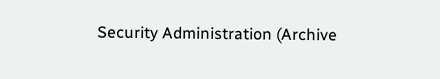Security Administration (Archive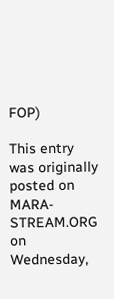FOP)

This entry was originally posted on MARA-STREAM.ORG on Wednesday,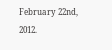February 22nd, 2012.